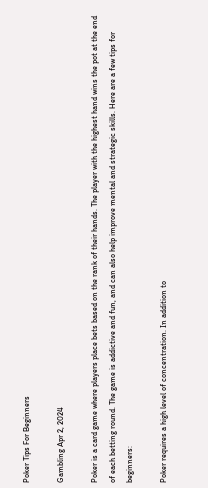Poker Tips For Beginners

Gambling Apr 2, 2024

Poker is a card game where players place bets based on the rank of their hands. The player with the highest hand wins the pot at the end of each betting round. The game is addictive and fun, and can also help improve mental and strategic skills. Here are a few tips for beginners:

Poker requires a high level of concentration. In addition to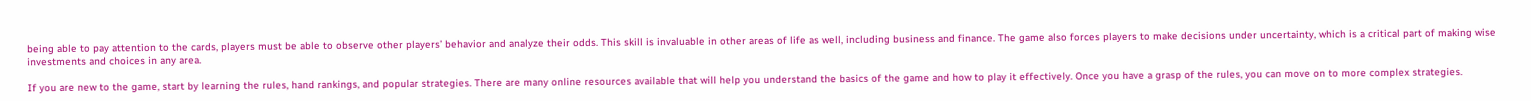being able to pay attention to the cards, players must be able to observe other players’ behavior and analyze their odds. This skill is invaluable in other areas of life as well, including business and finance. The game also forces players to make decisions under uncertainty, which is a critical part of making wise investments and choices in any area.

If you are new to the game, start by learning the rules, hand rankings, and popular strategies. There are many online resources available that will help you understand the basics of the game and how to play it effectively. Once you have a grasp of the rules, you can move on to more complex strategies.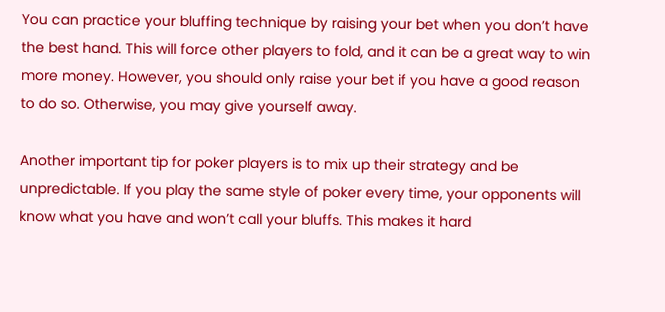You can practice your bluffing technique by raising your bet when you don’t have the best hand. This will force other players to fold, and it can be a great way to win more money. However, you should only raise your bet if you have a good reason to do so. Otherwise, you may give yourself away.

Another important tip for poker players is to mix up their strategy and be unpredictable. If you play the same style of poker every time, your opponents will know what you have and won’t call your bluffs. This makes it hard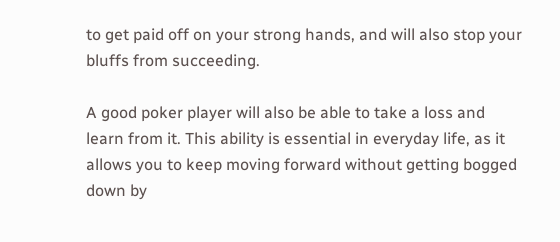to get paid off on your strong hands, and will also stop your bluffs from succeeding.

A good poker player will also be able to take a loss and learn from it. This ability is essential in everyday life, as it allows you to keep moving forward without getting bogged down by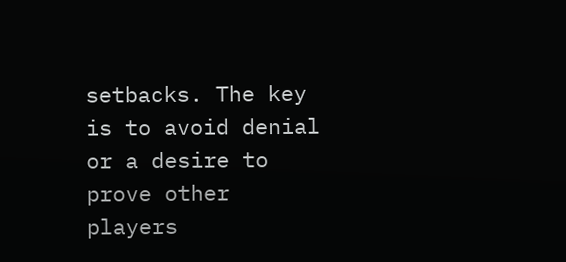setbacks. The key is to avoid denial or a desire to prove other players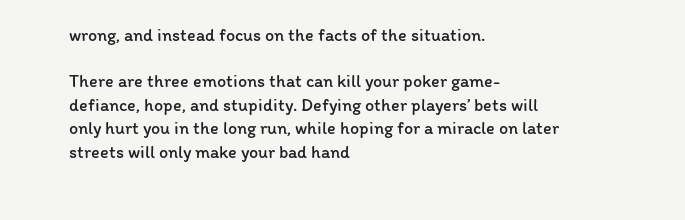wrong, and instead focus on the facts of the situation.

There are three emotions that can kill your poker game-defiance, hope, and stupidity. Defying other players’ bets will only hurt you in the long run, while hoping for a miracle on later streets will only make your bad hand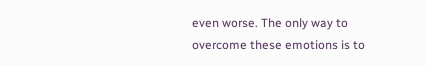even worse. The only way to overcome these emotions is to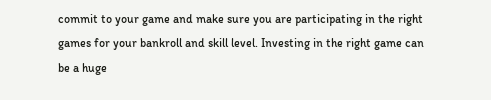commit to your game and make sure you are participating in the right games for your bankroll and skill level. Investing in the right game can be a huge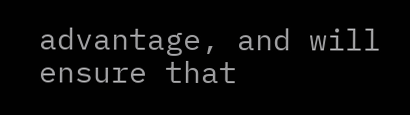advantage, and will ensure that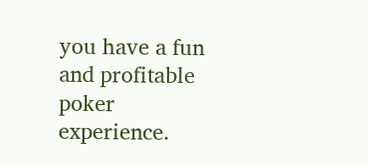you have a fun and profitable poker experience.